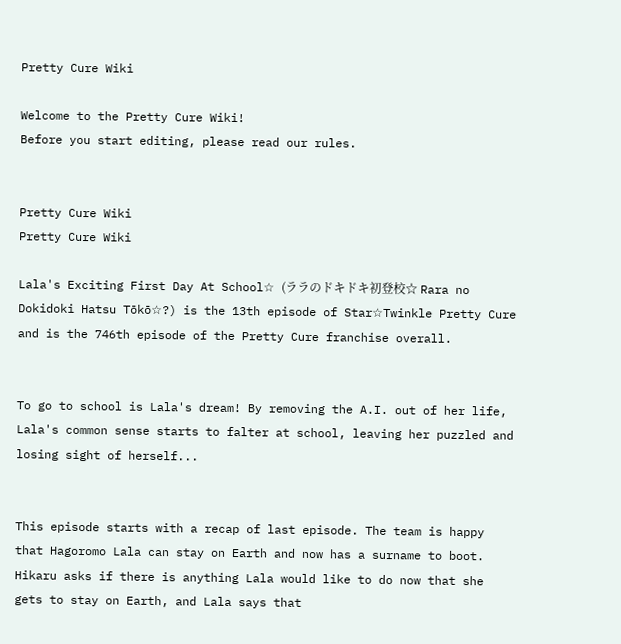Pretty Cure Wiki

Welcome to the Pretty Cure Wiki!
Before you start editing, please read our rules.


Pretty Cure Wiki
Pretty Cure Wiki

Lala's Exciting First Day At School☆ (ララのドキドキ初登校☆ Rara no Dokidoki Hatsu Tōkō☆?) is the 13th episode of Star☆Twinkle Pretty Cure and is the 746th episode of the Pretty Cure franchise overall.


To go to school is Lala's dream! By removing the A.I. out of her life, Lala's common sense starts to falter at school, leaving her puzzled and losing sight of herself...


This episode starts with a recap of last episode. The team is happy that Hagoromo Lala can stay on Earth and now has a surname to boot. Hikaru asks if there is anything Lala would like to do now that she gets to stay on Earth, and Lala says that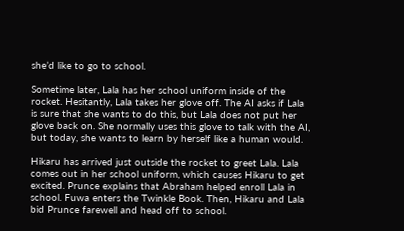she’d like to go to school.

Sometime later, Lala has her school uniform inside of the rocket. Hesitantly, Lala takes her glove off. The AI asks if Lala is sure that she wants to do this, but Lala does not put her glove back on. She normally uses this glove to talk with the AI, but today, she wants to learn by herself like a human would.

Hikaru has arrived just outside the rocket to greet Lala. Lala comes out in her school uniform, which causes Hikaru to get excited. Prunce explains that Abraham helped enroll Lala in school. Fuwa enters the Twinkle Book. Then, Hikaru and Lala bid Prunce farewell and head off to school.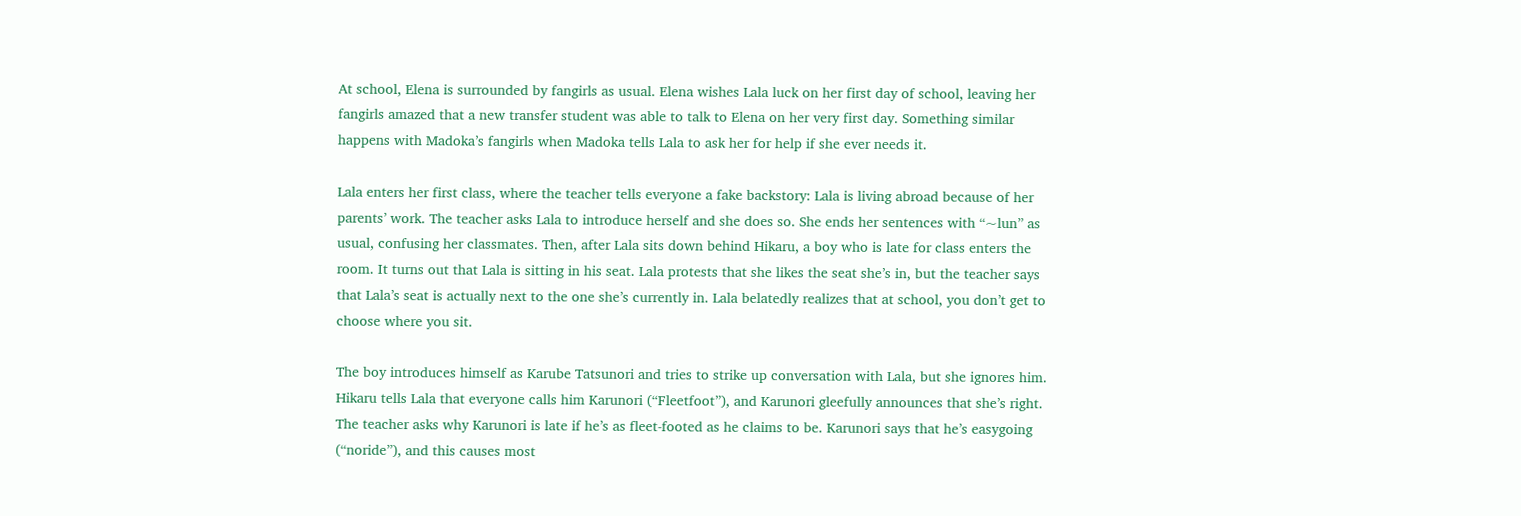At school, Elena is surrounded by fangirls as usual. Elena wishes Lala luck on her first day of school, leaving her fangirls amazed that a new transfer student was able to talk to Elena on her very first day. Something similar happens with Madoka’s fangirls when Madoka tells Lala to ask her for help if she ever needs it.

Lala enters her first class, where the teacher tells everyone a fake backstory: Lala is living abroad because of her parents’ work. The teacher asks Lala to introduce herself and she does so. She ends her sentences with “~lun” as usual, confusing her classmates. Then, after Lala sits down behind Hikaru, a boy who is late for class enters the room. It turns out that Lala is sitting in his seat. Lala protests that she likes the seat she’s in, but the teacher says that Lala’s seat is actually next to the one she’s currently in. Lala belatedly realizes that at school, you don’t get to choose where you sit.

The boy introduces himself as Karube Tatsunori and tries to strike up conversation with Lala, but she ignores him. Hikaru tells Lala that everyone calls him Karunori (“Fleetfoot”), and Karunori gleefully announces that she’s right. The teacher asks why Karunori is late if he’s as fleet-footed as he claims to be. Karunori says that he’s easygoing (“noride”), and this causes most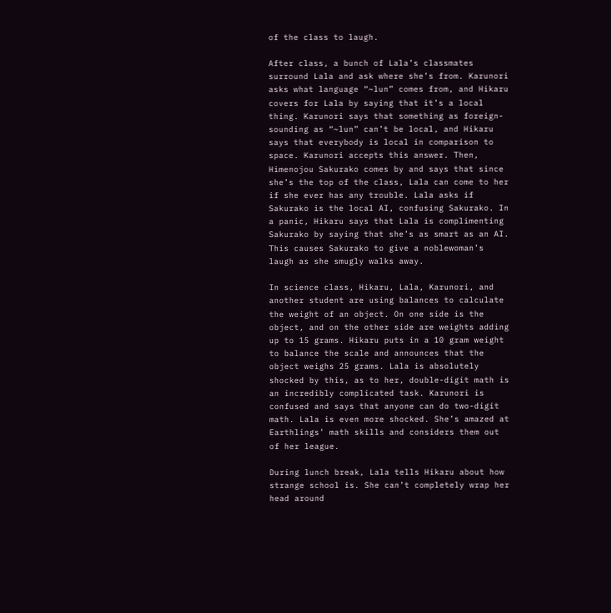of the class to laugh.

After class, a bunch of Lala’s classmates surround Lala and ask where she’s from. Karunori asks what language “~lun” comes from, and Hikaru covers for Lala by saying that it’s a local thing. Karunori says that something as foreign-sounding as “~lun” can’t be local, and Hikaru says that everybody is local in comparison to space. Karunori accepts this answer. Then, Himenojou Sakurako comes by and says that since she’s the top of the class, Lala can come to her if she ever has any trouble. Lala asks if Sakurako is the local AI, confusing Sakurako. In a panic, Hikaru says that Lala is complimenting Sakurako by saying that she’s as smart as an AI. This causes Sakurako to give a noblewoman’s laugh as she smugly walks away.

In science class, Hikaru, Lala, Karunori, and another student are using balances to calculate the weight of an object. On one side is the object, and on the other side are weights adding up to 15 grams. Hikaru puts in a 10 gram weight to balance the scale and announces that the object weighs 25 grams. Lala is absolutely shocked by this, as to her, double-digit math is an incredibly complicated task. Karunori is confused and says that anyone can do two-digit math. Lala is even more shocked. She’s amazed at Earthlings’ math skills and considers them out of her league.

During lunch break, Lala tells Hikaru about how strange school is. She can’t completely wrap her head around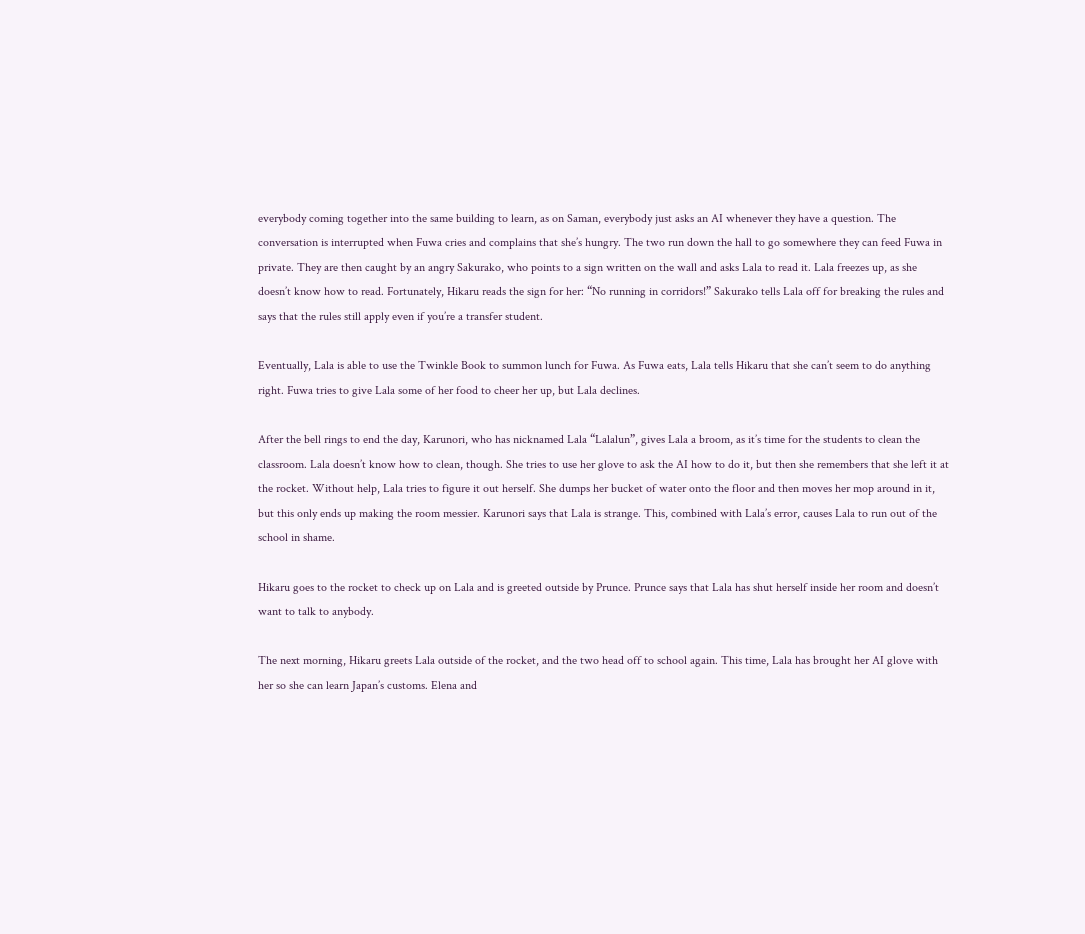everybody coming together into the same building to learn, as on Saman, everybody just asks an AI whenever they have a question. The conversation is interrupted when Fuwa cries and complains that she’s hungry. The two run down the hall to go somewhere they can feed Fuwa in private. They are then caught by an angry Sakurako, who points to a sign written on the wall and asks Lala to read it. Lala freezes up, as she doesn’t know how to read. Fortunately, Hikaru reads the sign for her: “No running in corridors!” Sakurako tells Lala off for breaking the rules and says that the rules still apply even if you’re a transfer student.

Eventually, Lala is able to use the Twinkle Book to summon lunch for Fuwa. As Fuwa eats, Lala tells Hikaru that she can’t seem to do anything right. Fuwa tries to give Lala some of her food to cheer her up, but Lala declines.

After the bell rings to end the day, Karunori, who has nicknamed Lala “Lalalun”, gives Lala a broom, as it’s time for the students to clean the classroom. Lala doesn’t know how to clean, though. She tries to use her glove to ask the AI how to do it, but then she remembers that she left it at the rocket. Without help, Lala tries to figure it out herself. She dumps her bucket of water onto the floor and then moves her mop around in it, but this only ends up making the room messier. Karunori says that Lala is strange. This, combined with Lala’s error, causes Lala to run out of the school in shame.

Hikaru goes to the rocket to check up on Lala and is greeted outside by Prunce. Prunce says that Lala has shut herself inside her room and doesn’t want to talk to anybody.

The next morning, Hikaru greets Lala outside of the rocket, and the two head off to school again. This time, Lala has brought her AI glove with her so she can learn Japan’s customs. Elena and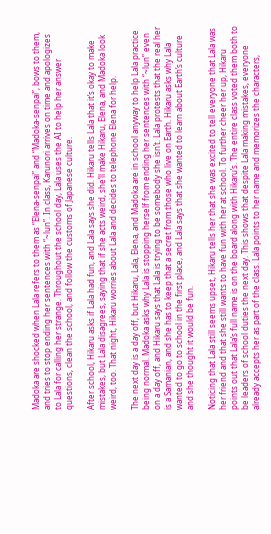Madoka are shocked when Lala refers to them as “Elena-senpai” and “Madoka-senpai”, bows to them, and tries to stop ending her sentences with “~lun”. In class, Karunori arrives on time and apologizes to Lala for calling her strange. Throughout the school day, Lala uses the AI to help her answer questions, clean the school, and follow the customs of Japanese culture.

After school, Hikaru asks if Lala had fun, and Lala says she did. Hikaru tells Lala that it’s okay to make mistakes, but Lala disagrees, saying that if she acts weird, she’ll make Hikaru, Elena, and Madoka look weird, too. That night, Hikaru worries about Lala and decides to telephone Elena for help.

The next day is a day off, but Hikaru, Lala, Elena, and Madoka are in school anyway to help Lala practice being normal. Madoka asks why Lala is stopping herself from ending her sentences with “~lun” even on a day off, and Hikaru says that Lala is trying to be somebody she isn’t. Lala protests that the real her is a Samanian, and she has to keep that a secret from those who live on Earth. Hikaru asks why Lala wanted to go to school in the first place, and Lala says that she wanted to learn about Earth’s culture and she thought it would be fun.

Noticing that Lala still seems upset, Hikaru tells her that she was excited to tell everyone that Lala was her friend and that she still wants to have fun with her at school. To further cheer her up, Hikaru points out that Lala’s full name is on the board along with Hikaru’s. The entire class voted them both to be leaders of school duties the next day. This shows that despite Lala making mistakes, everyone already accepts her as part of the class. Lala points to her name and memorizes the characters,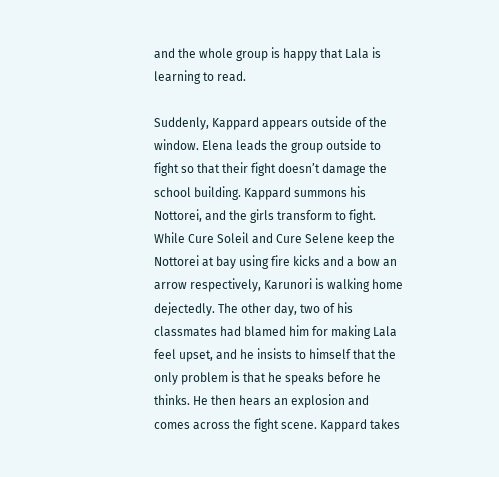and the whole group is happy that Lala is learning to read.

Suddenly, Kappard appears outside of the window. Elena leads the group outside to fight so that their fight doesn’t damage the school building. Kappard summons his Nottorei, and the girls transform to fight. While Cure Soleil and Cure Selene keep the Nottorei at bay using fire kicks and a bow an arrow respectively, Karunori is walking home dejectedly. The other day, two of his classmates had blamed him for making Lala feel upset, and he insists to himself that the only problem is that he speaks before he thinks. He then hears an explosion and comes across the fight scene. Kappard takes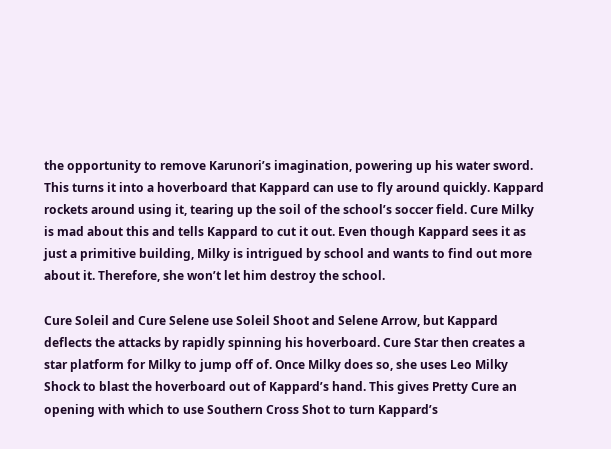the opportunity to remove Karunori’s imagination, powering up his water sword. This turns it into a hoverboard that Kappard can use to fly around quickly. Kappard rockets around using it, tearing up the soil of the school’s soccer field. Cure Milky is mad about this and tells Kappard to cut it out. Even though Kappard sees it as just a primitive building, Milky is intrigued by school and wants to find out more about it. Therefore, she won’t let him destroy the school.

Cure Soleil and Cure Selene use Soleil Shoot and Selene Arrow, but Kappard deflects the attacks by rapidly spinning his hoverboard. Cure Star then creates a star platform for Milky to jump off of. Once Milky does so, she uses Leo Milky Shock to blast the hoverboard out of Kappard’s hand. This gives Pretty Cure an opening with which to use Southern Cross Shot to turn Kappard’s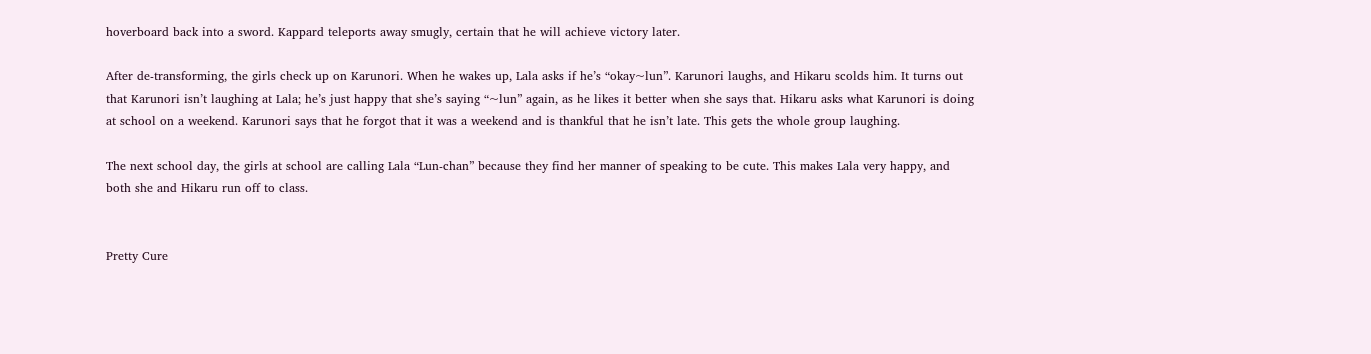hoverboard back into a sword. Kappard teleports away smugly, certain that he will achieve victory later.

After de-transforming, the girls check up on Karunori. When he wakes up, Lala asks if he’s “okay~lun”. Karunori laughs, and Hikaru scolds him. It turns out that Karunori isn’t laughing at Lala; he’s just happy that she’s saying “~lun” again, as he likes it better when she says that. Hikaru asks what Karunori is doing at school on a weekend. Karunori says that he forgot that it was a weekend and is thankful that he isn’t late. This gets the whole group laughing.

The next school day, the girls at school are calling Lala “Lun-chan” because they find her manner of speaking to be cute. This makes Lala very happy, and both she and Hikaru run off to class.


Pretty Cure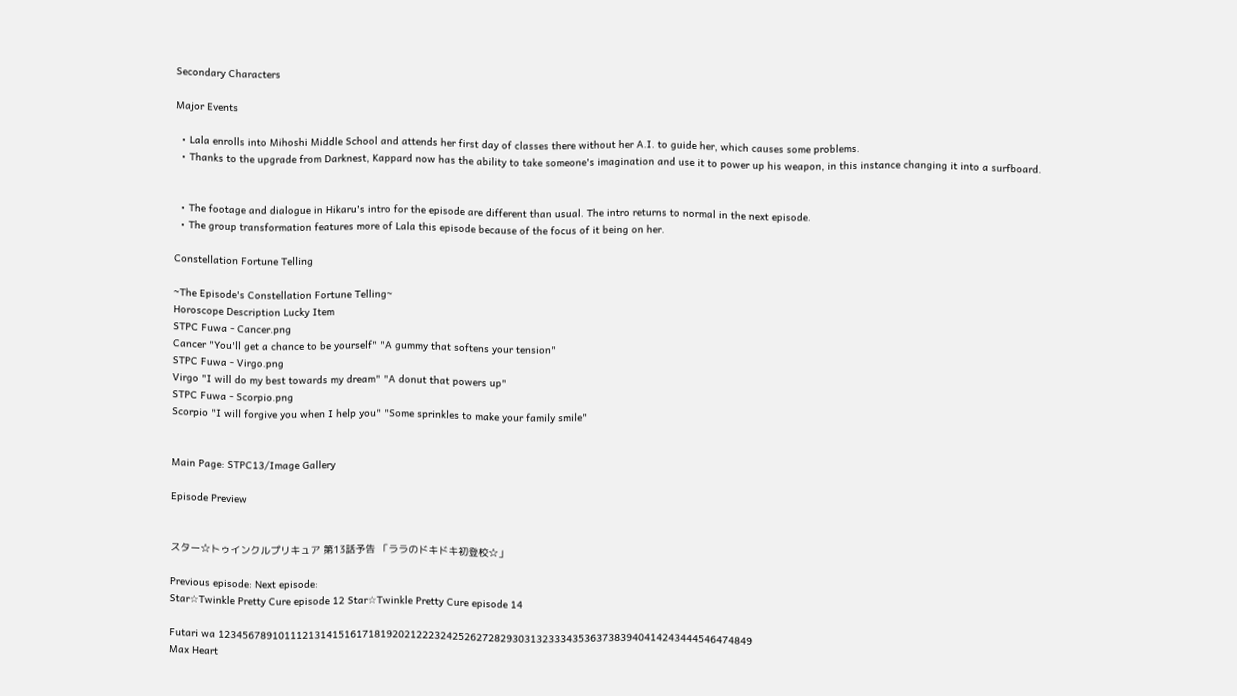Secondary Characters

Major Events

  • Lala enrolls into Mihoshi Middle School and attends her first day of classes there without her A.I. to guide her, which causes some problems.
  • Thanks to the upgrade from Darknest, Kappard now has the ability to take someone's imagination and use it to power up his weapon, in this instance changing it into a surfboard.


  • The footage and dialogue in Hikaru's intro for the episode are different than usual. The intro returns to normal in the next episode.
  • The group transformation features more of Lala this episode because of the focus of it being on her.

Constellation Fortune Telling

~The Episode's Constellation Fortune Telling~
Horoscope Description Lucky Item
STPC Fuwa - Cancer.png
Cancer "You'll get a chance to be yourself" "A gummy that softens your tension"
STPC Fuwa - Virgo.png
Virgo "I will do my best towards my dream" "A donut that powers up"
STPC Fuwa - Scorpio.png
Scorpio "I will forgive you when I help you" "Some sprinkles to make your family smile"


Main Page: STPC13/Image Gallery

Episode Preview


スター☆トゥインクルプリキュア 第13話予告 「ララのドキドキ初登校☆」

Previous episode: Next episode:
Star☆Twinkle Pretty Cure episode 12 Star☆Twinkle Pretty Cure episode 14

Futari wa 12345678910111213141516171819202122232425262728293031323334353637383940414243444546474849
Max Heart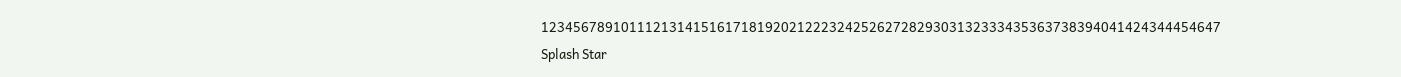1234567891011121314151617181920212223242526272829303132333435363738394041424344454647
Splash Star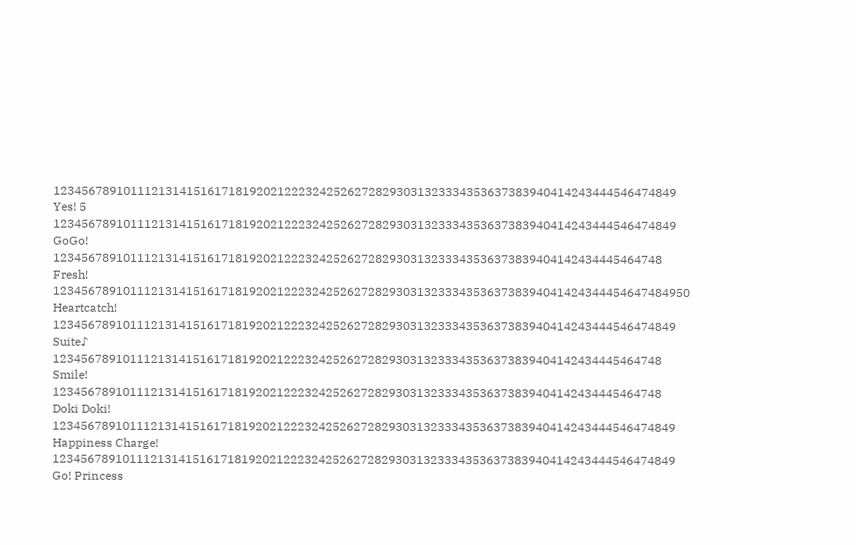12345678910111213141516171819202122232425262728293031323334353637383940414243444546474849
Yes! 5 12345678910111213141516171819202122232425262728293031323334353637383940414243444546474849
GoGo! 123456789101112131415161718192021222324252627282930313233343536373839404142434445464748
Fresh! 1234567891011121314151617181920212223242526272829303132333435363738394041424344454647484950
Heartcatch! 12345678910111213141516171819202122232425262728293031323334353637383940414243444546474849
Suite♪ 123456789101112131415161718192021222324252627282930313233343536373839404142434445464748
Smile! 123456789101112131415161718192021222324252627282930313233343536373839404142434445464748
Doki Doki! 12345678910111213141516171819202122232425262728293031323334353637383940414243444546474849
Happiness Charge! 12345678910111213141516171819202122232425262728293031323334353637383940414243444546474849
Go! Princess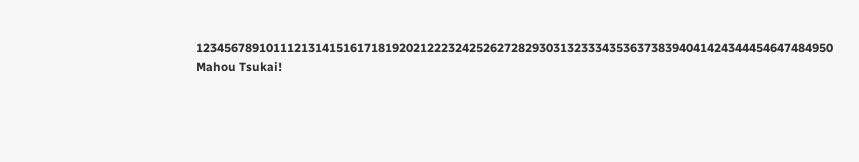1234567891011121314151617181920212223242526272829303132333435363738394041424344454647484950
Mahou Tsukai!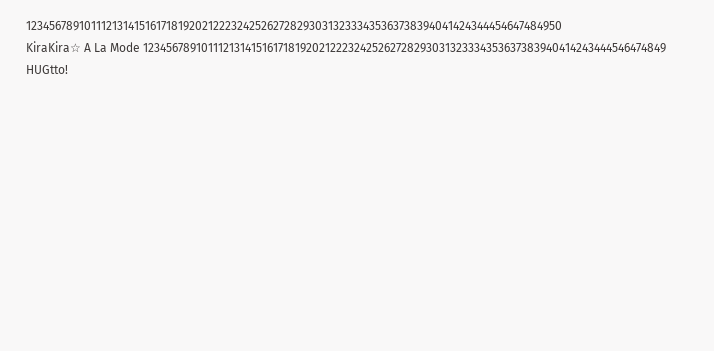1234567891011121314151617181920212223242526272829303132333435363738394041424344454647484950
KiraKira☆ A La Mode 12345678910111213141516171819202122232425262728293031323334353637383940414243444546474849
HUGtto!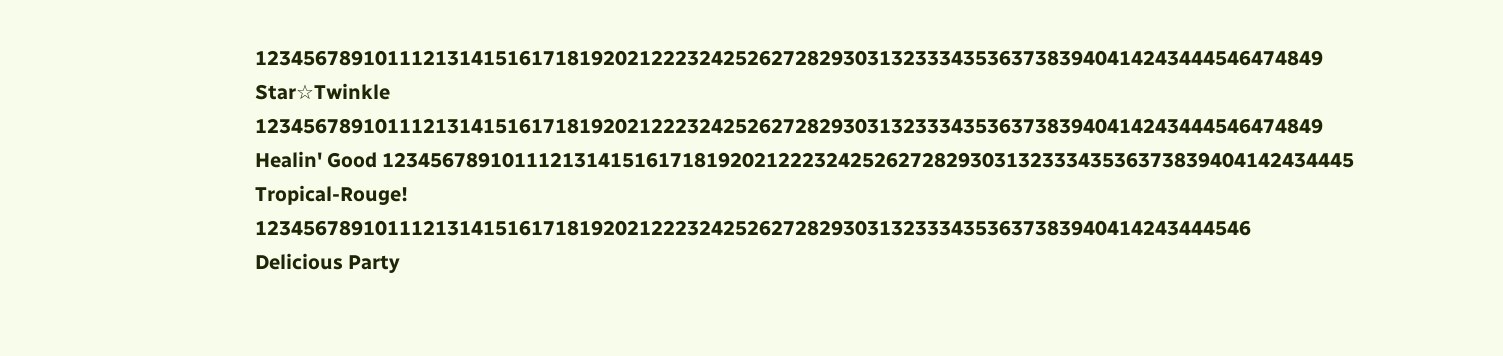12345678910111213141516171819202122232425262728293031323334353637383940414243444546474849
Star☆Twinkle 12345678910111213141516171819202122232425262728293031323334353637383940414243444546474849
Healin' Good 123456789101112131415161718192021222324252627282930313233343536373839404142434445
Tropical-Rouge! 12345678910111213141516171819202122232425262728293031323334353637383940414243444546
Delicious Party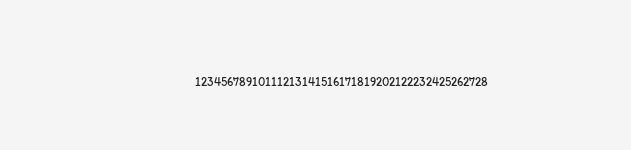12345678910111213141516171819202122232425262728